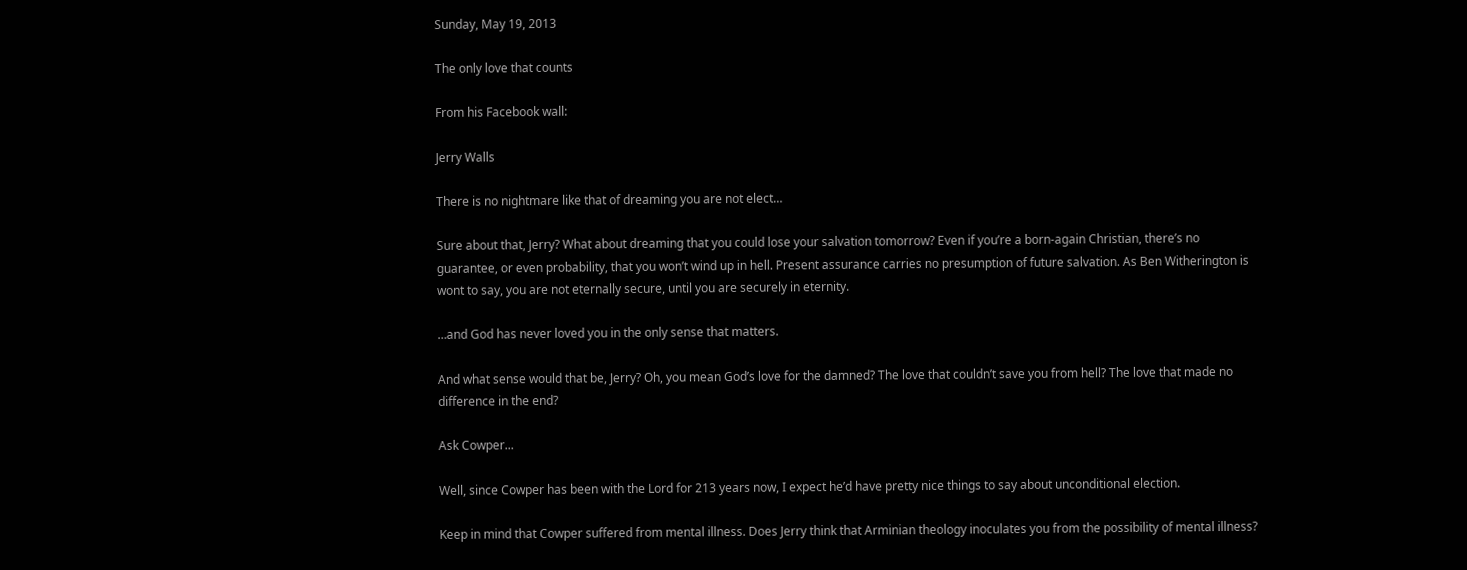Sunday, May 19, 2013

The only love that counts

From his Facebook wall:

Jerry Walls

There is no nightmare like that of dreaming you are not elect…

Sure about that, Jerry? What about dreaming that you could lose your salvation tomorrow? Even if you’re a born-again Christian, there’s no guarantee, or even probability, that you won’t wind up in hell. Present assurance carries no presumption of future salvation. As Ben Witherington is wont to say, you are not eternally secure, until you are securely in eternity.

…and God has never loved you in the only sense that matters.

And what sense would that be, Jerry? Oh, you mean God’s love for the damned? The love that couldn’t save you from hell? The love that made no difference in the end?

Ask Cowper...

Well, since Cowper has been with the Lord for 213 years now, I expect he’d have pretty nice things to say about unconditional election.

Keep in mind that Cowper suffered from mental illness. Does Jerry think that Arminian theology inoculates you from the possibility of mental illness?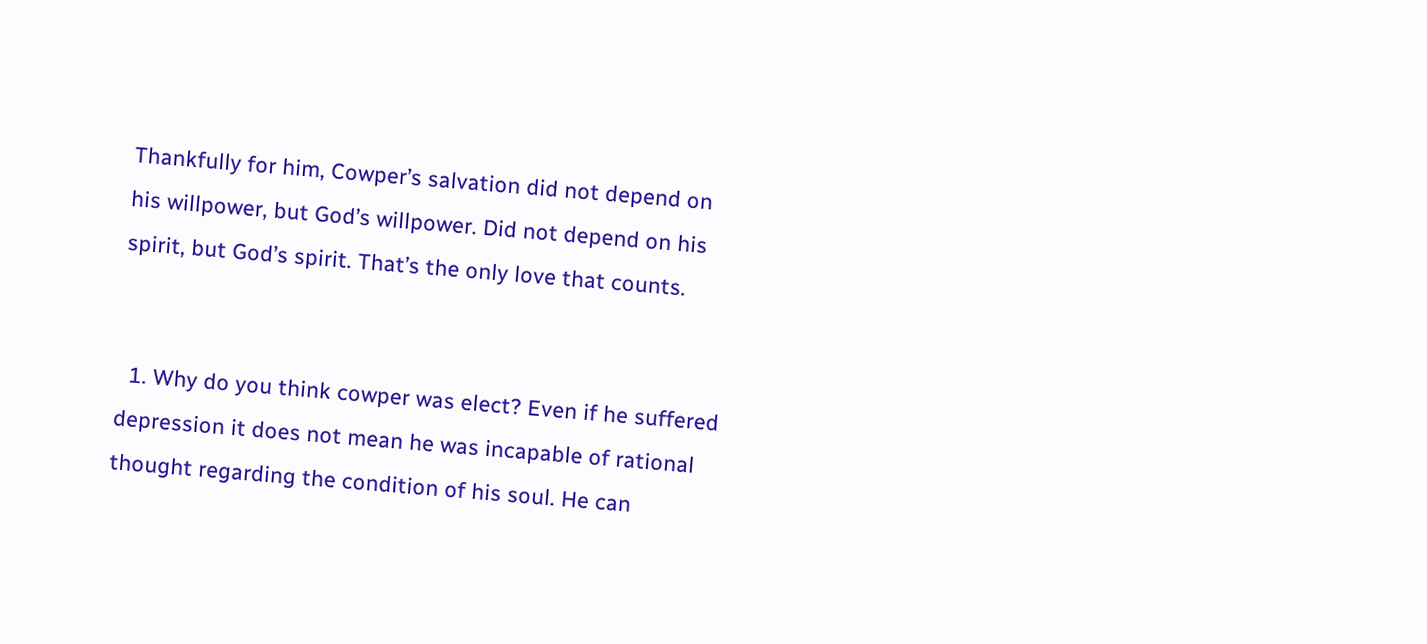Thankfully for him, Cowper’s salvation did not depend on his willpower, but God’s willpower. Did not depend on his spirit, but God’s spirit. That’s the only love that counts.


  1. Why do you think cowper was elect? Even if he suffered depression it does not mean he was incapable of rational thought regarding the condition of his soul. He can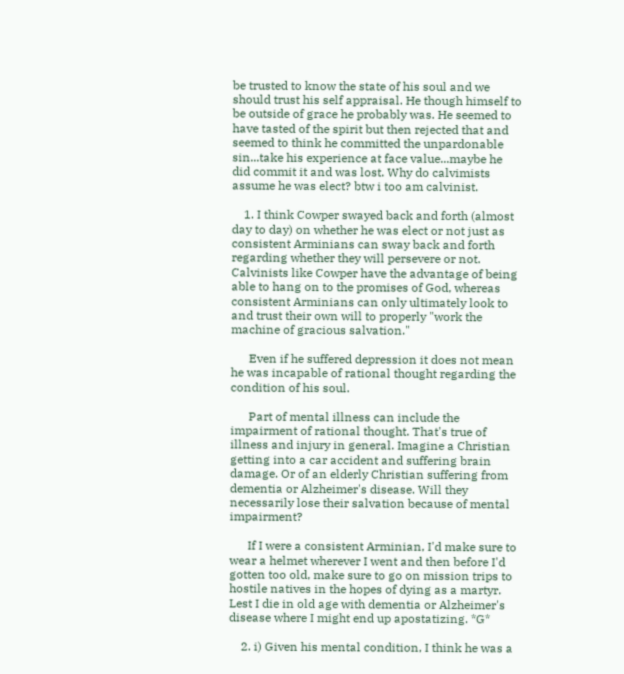be trusted to know the state of his soul and we should trust his self appraisal. He though himself to be outside of grace he probably was. He seemed to have tasted of the spirit but then rejected that and seemed to think he committed the unpardonable sin...take his experience at face value...maybe he did commit it and was lost. Why do calvimists assume he was elect? btw i too am calvinist.

    1. I think Cowper swayed back and forth (almost day to day) on whether he was elect or not just as consistent Arminians can sway back and forth regarding whether they will persevere or not. Calvinists like Cowper have the advantage of being able to hang on to the promises of God, whereas consistent Arminians can only ultimately look to and trust their own will to properly "work the machine of gracious salvation."

      Even if he suffered depression it does not mean he was incapable of rational thought regarding the condition of his soul.

      Part of mental illness can include the impairment of rational thought. That's true of illness and injury in general. Imagine a Christian getting into a car accident and suffering brain damage. Or of an elderly Christian suffering from dementia or Alzheimer's disease. Will they necessarily lose their salvation because of mental impairment?

      If I were a consistent Arminian, I'd make sure to wear a helmet wherever I went and then before I'd gotten too old, make sure to go on mission trips to hostile natives in the hopes of dying as a martyr. Lest I die in old age with dementia or Alzheimer's disease where I might end up apostatizing. *G*

    2. i) Given his mental condition, I think he was a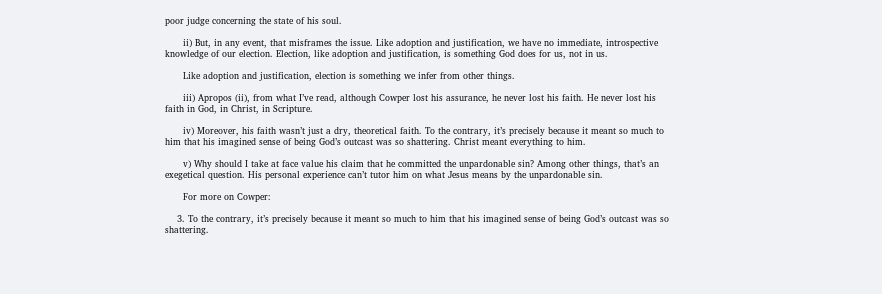poor judge concerning the state of his soul.

      ii) But, in any event, that misframes the issue. Like adoption and justification, we have no immediate, introspective knowledge of our election. Election, like adoption and justification, is something God does for us, not in us.

      Like adoption and justification, election is something we infer from other things.

      iii) Apropos (ii), from what I’ve read, although Cowper lost his assurance, he never lost his faith. He never lost his faith in God, in Christ, in Scripture.

      iv) Moreover, his faith wasn’t just a dry, theoretical faith. To the contrary, it’s precisely because it meant so much to him that his imagined sense of being God’s outcast was so shattering. Christ meant everything to him.

      v) Why should I take at face value his claim that he committed the unpardonable sin? Among other things, that’s an exegetical question. His personal experience can’t tutor him on what Jesus means by the unpardonable sin.

      For more on Cowper:

    3. To the contrary, it’s precisely because it meant so much to him that his imagined sense of being God’s outcast was so shattering.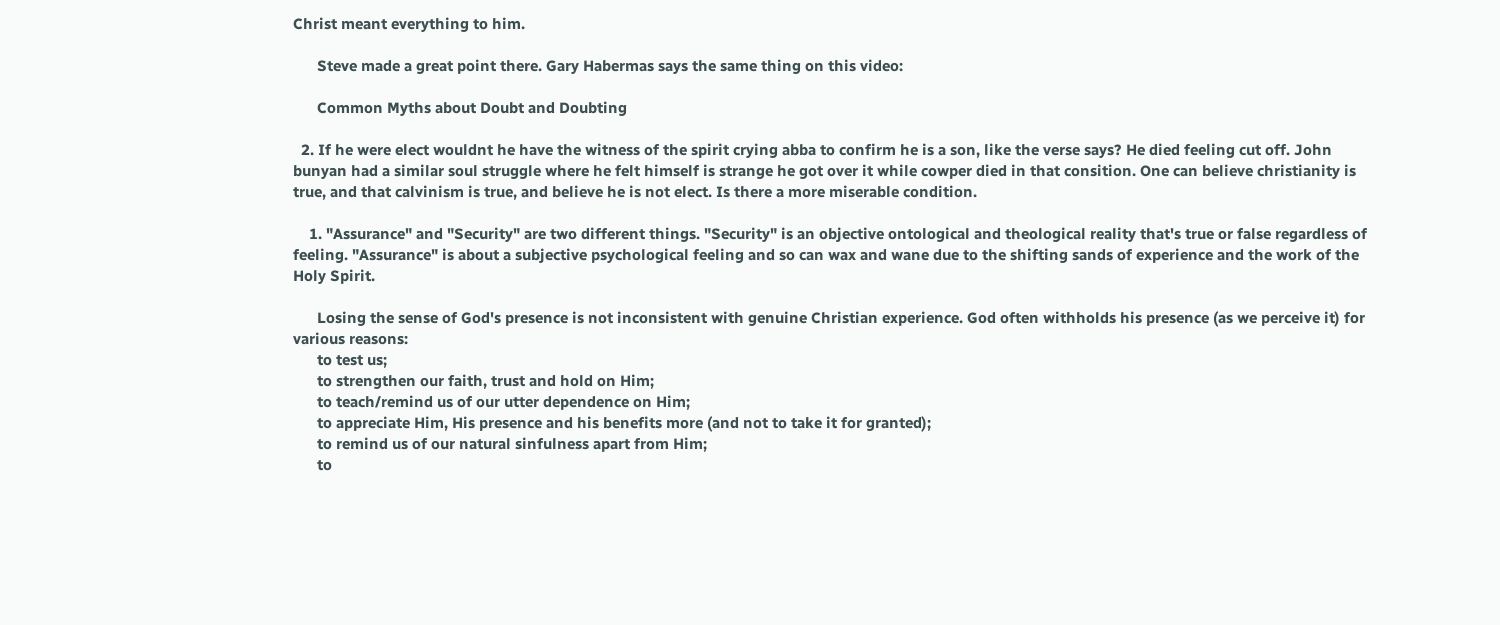Christ meant everything to him.

      Steve made a great point there. Gary Habermas says the same thing on this video:

      Common Myths about Doubt and Doubting

  2. If he were elect wouldnt he have the witness of the spirit crying abba to confirm he is a son, like the verse says? He died feeling cut off. John bunyan had a similar soul struggle where he felt himself is strange he got over it while cowper died in that consition. One can believe christianity is true, and that calvinism is true, and believe he is not elect. Is there a more miserable condition.

    1. "Assurance" and "Security" are two different things. "Security" is an objective ontological and theological reality that's true or false regardless of feeling. "Assurance" is about a subjective psychological feeling and so can wax and wane due to the shifting sands of experience and the work of the Holy Spirit.

      Losing the sense of God's presence is not inconsistent with genuine Christian experience. God often withholds his presence (as we perceive it) for various reasons:
      to test us;
      to strengthen our faith, trust and hold on Him;
      to teach/remind us of our utter dependence on Him;
      to appreciate Him, His presence and his benefits more (and not to take it for granted);
      to remind us of our natural sinfulness apart from Him;
      to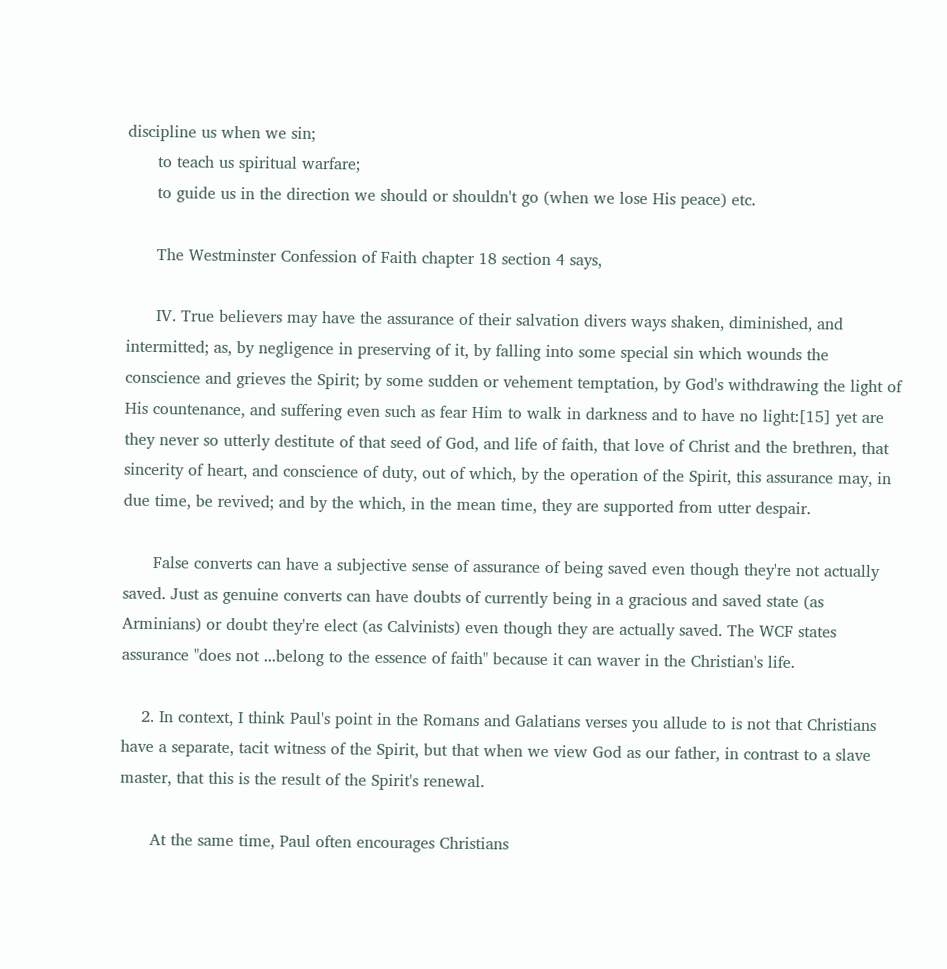discipline us when we sin;
      to teach us spiritual warfare;
      to guide us in the direction we should or shouldn't go (when we lose His peace) etc.

      The Westminster Confession of Faith chapter 18 section 4 says,

      IV. True believers may have the assurance of their salvation divers ways shaken, diminished, and intermitted; as, by negligence in preserving of it, by falling into some special sin which wounds the conscience and grieves the Spirit; by some sudden or vehement temptation, by God's withdrawing the light of His countenance, and suffering even such as fear Him to walk in darkness and to have no light:[15] yet are they never so utterly destitute of that seed of God, and life of faith, that love of Christ and the brethren, that sincerity of heart, and conscience of duty, out of which, by the operation of the Spirit, this assurance may, in due time, be revived; and by the which, in the mean time, they are supported from utter despair.

      False converts can have a subjective sense of assurance of being saved even though they're not actually saved. Just as genuine converts can have doubts of currently being in a gracious and saved state (as Arminians) or doubt they're elect (as Calvinists) even though they are actually saved. The WCF states assurance "does not ...belong to the essence of faith" because it can waver in the Christian's life.

    2. In context, I think Paul's point in the Romans and Galatians verses you allude to is not that Christians have a separate, tacit witness of the Spirit, but that when we view God as our father, in contrast to a slave master, that this is the result of the Spirit's renewal.

      At the same time, Paul often encourages Christians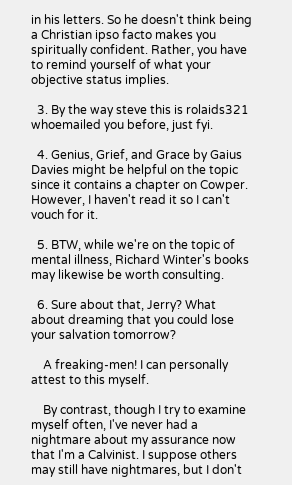in his letters. So he doesn't think being a Christian ipso facto makes you spiritually confident. Rather, you have to remind yourself of what your objective status implies.

  3. By the way steve this is rolaids321 whoemailed you before, just fyi.

  4. Genius, Grief, and Grace by Gaius Davies might be helpful on the topic since it contains a chapter on Cowper. However, I haven't read it so I can't vouch for it.

  5. BTW, while we're on the topic of mental illness, Richard Winter's books may likewise be worth consulting.

  6. Sure about that, Jerry? What about dreaming that you could lose your salvation tomorrow?

    A freaking-men! I can personally attest to this myself.

    By contrast, though I try to examine myself often, I've never had a nightmare about my assurance now that I'm a Calvinist. I suppose others may still have nightmares, but I don't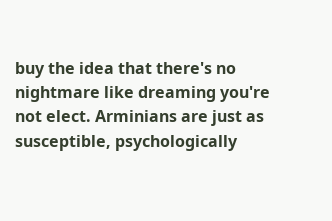buy the idea that there's no nightmare like dreaming you're not elect. Arminians are just as susceptible, psychologically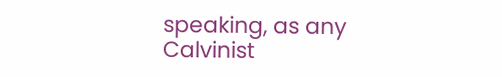speaking, as any Calvinist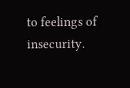to feelings of insecurity.